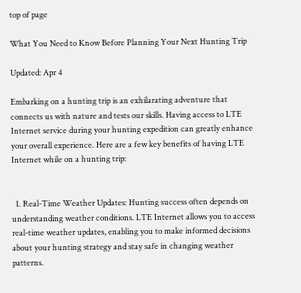top of page

What You Need to Know Before Planning Your Next Hunting Trip

Updated: Apr 4

Embarking on a hunting trip is an exhilarating adventure that connects us with nature and tests our skills. Having access to LTE Internet service during your hunting expedition can greatly enhance your overall experience. Here are a few key benefits of having LTE Internet while on a hunting trip:


  1. Real-Time Weather Updates: Hunting success often depends on understanding weather conditions. LTE Internet allows you to access real-time weather updates, enabling you to make informed decisions about your hunting strategy and stay safe in changing weather patterns.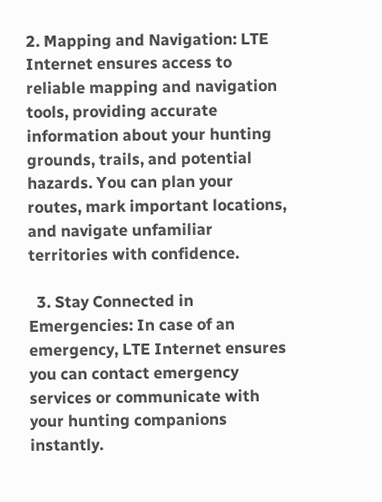2. Mapping and Navigation: LTE Internet ensures access to reliable mapping and navigation tools, providing accurate information about your hunting grounds, trails, and potential hazards. You can plan your routes, mark important locations, and navigate unfamiliar territories with confidence.

  3. Stay Connected in Emergencies: In case of an emergency, LTE Internet ensures you can contact emergency services or communicate with your hunting companions instantly.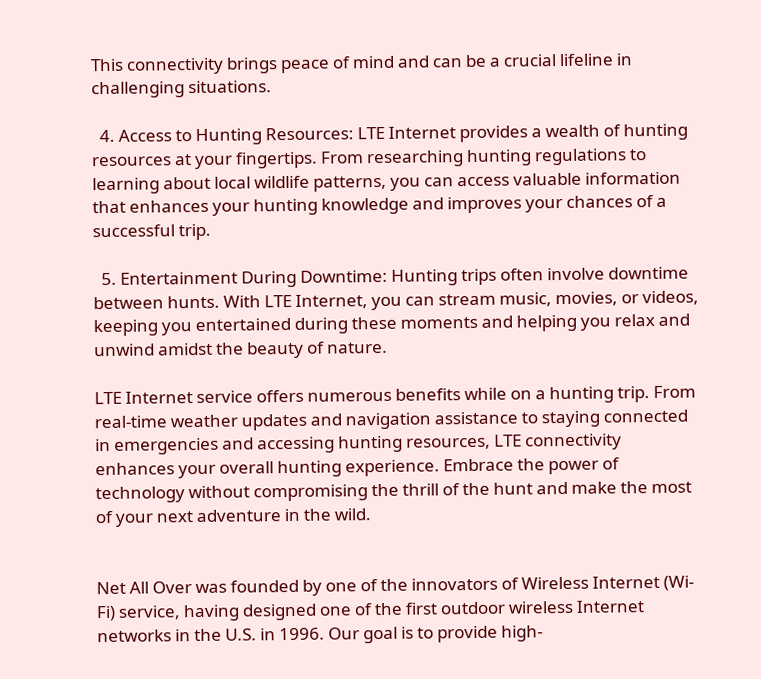This connectivity brings peace of mind and can be a crucial lifeline in challenging situations.

  4. Access to Hunting Resources: LTE Internet provides a wealth of hunting resources at your fingertips. From researching hunting regulations to learning about local wildlife patterns, you can access valuable information that enhances your hunting knowledge and improves your chances of a successful trip.

  5. Entertainment During Downtime: Hunting trips often involve downtime between hunts. With LTE Internet, you can stream music, movies, or videos, keeping you entertained during these moments and helping you relax and unwind amidst the beauty of nature.

LTE Internet service offers numerous benefits while on a hunting trip. From real-time weather updates and navigation assistance to staying connected in emergencies and accessing hunting resources, LTE connectivity enhances your overall hunting experience. Embrace the power of technology without compromising the thrill of the hunt and make the most of your next adventure in the wild.


Net All Over was founded by one of the innovators of Wireless Internet (Wi-Fi) service, having designed one of the first outdoor wireless Internet networks in the U.S. in 1996. Our goal is to provide high-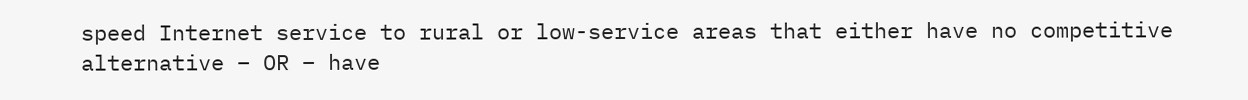speed Internet service to rural or low-service areas that either have no competitive alternative – OR – have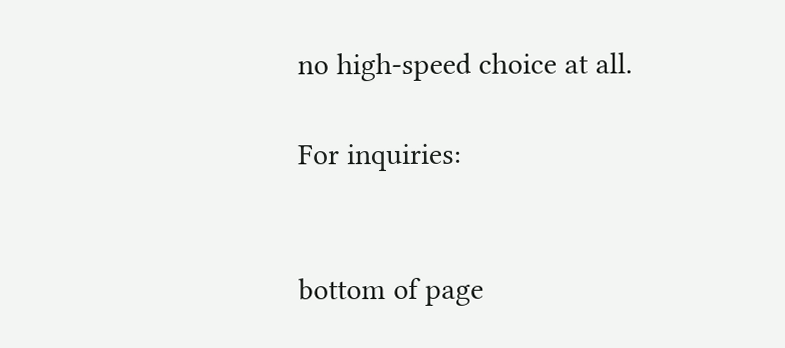no high-speed choice at all.

For inquiries:


bottom of page